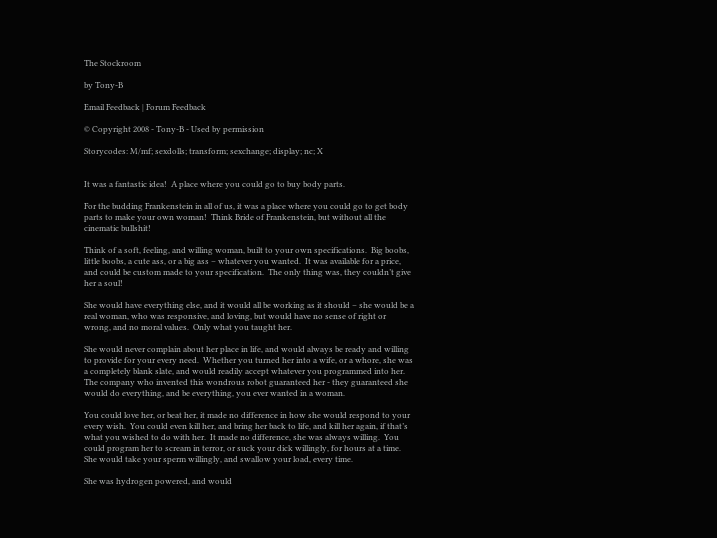The Stockroom

by Tony-B

Email Feedback | Forum Feedback

© Copyright 2008 - Tony-B - Used by permission

Storycodes: M/mf; sexdolls; transform; sexchange; display; nc; X


It was a fantastic idea!  A place where you could go to buy body parts.

For the budding Frankenstein in all of us, it was a place where you could go to get body parts to make your own woman!  Think Bride of Frankenstein, but without all the cinematic bullshit!

Think of a soft, feeling, and willing woman, built to your own specifications.  Big boobs, little boobs, a cute ass, or a big ass – whatever you wanted.  It was available for a price, and could be custom made to your specification.  The only thing was, they couldn’t give her a soul!

She would have everything else, and it would all be working as it should – she would be a real woman, who was responsive, and loving, but would have no sense of right or wrong, and no moral values.  Only what you taught her.

She would never complain about her place in life, and would always be ready and willing to provide for your every need.  Whether you turned her into a wife, or a whore, she was a completely blank slate, and would readily accept whatever you programmed into her.  The company who invented this wondrous robot guaranteed her - they guaranteed she would do everything, and be everything, you ever wanted in a woman.

You could love her, or beat her, it made no difference in how she would respond to your every wish.  You could even kill her, and bring her back to life, and kill her again, if that’s what you wished to do with her.  It made no difference, she was always willing.  You could program her to scream in terror, or suck your dick willingly, for hours at a time.  She would take your sperm willingly, and swallow your load, every time.

She was hydrogen powered, and would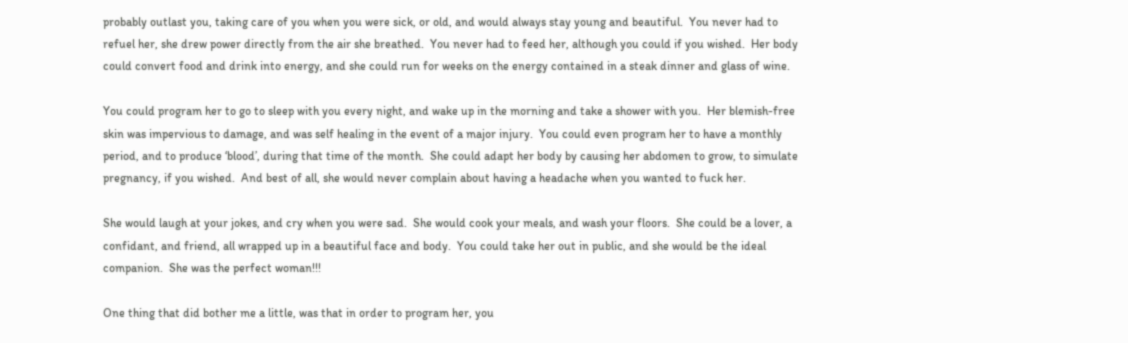probably outlast you, taking care of you when you were sick, or old, and would always stay young and beautiful.  You never had to refuel her, she drew power directly from the air she breathed.  You never had to feed her, although you could if you wished.  Her body could convert food and drink into energy, and she could run for weeks on the energy contained in a steak dinner and glass of wine.

You could program her to go to sleep with you every night, and wake up in the morning and take a shower with you.  Her blemish-free skin was impervious to damage, and was self healing in the event of a major injury.  You could even program her to have a monthly period, and to produce ‘blood’, during that time of the month.  She could adapt her body by causing her abdomen to grow, to simulate pregnancy, if you wished.  And best of all, she would never complain about having a headache when you wanted to fuck her.

She would laugh at your jokes, and cry when you were sad.  She would cook your meals, and wash your floors.  She could be a lover, a confidant, and friend, all wrapped up in a beautiful face and body.  You could take her out in public, and she would be the ideal companion.  She was the perfect woman!!!

One thing that did bother me a little, was that in order to program her, you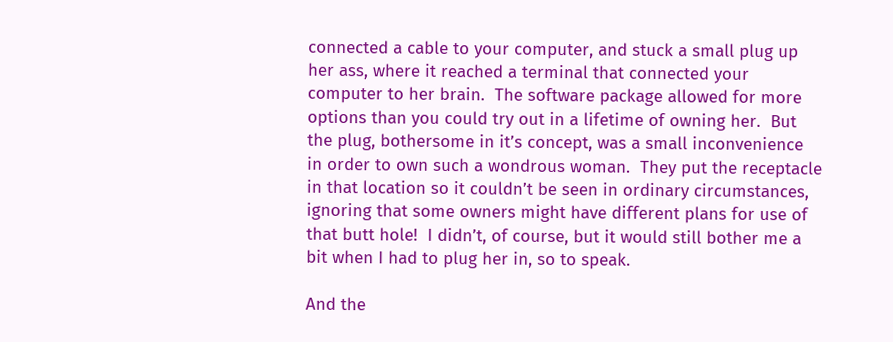connected a cable to your computer, and stuck a small plug up her ass, where it reached a terminal that connected your computer to her brain.  The software package allowed for more options than you could try out in a lifetime of owning her.  But the plug, bothersome in it’s concept, was a small inconvenience in order to own such a wondrous woman.  They put the receptacle in that location so it couldn’t be seen in ordinary circumstances, ignoring that some owners might have different plans for use of that butt hole!  I didn’t, of course, but it would still bother me a bit when I had to plug her in, so to speak.

And the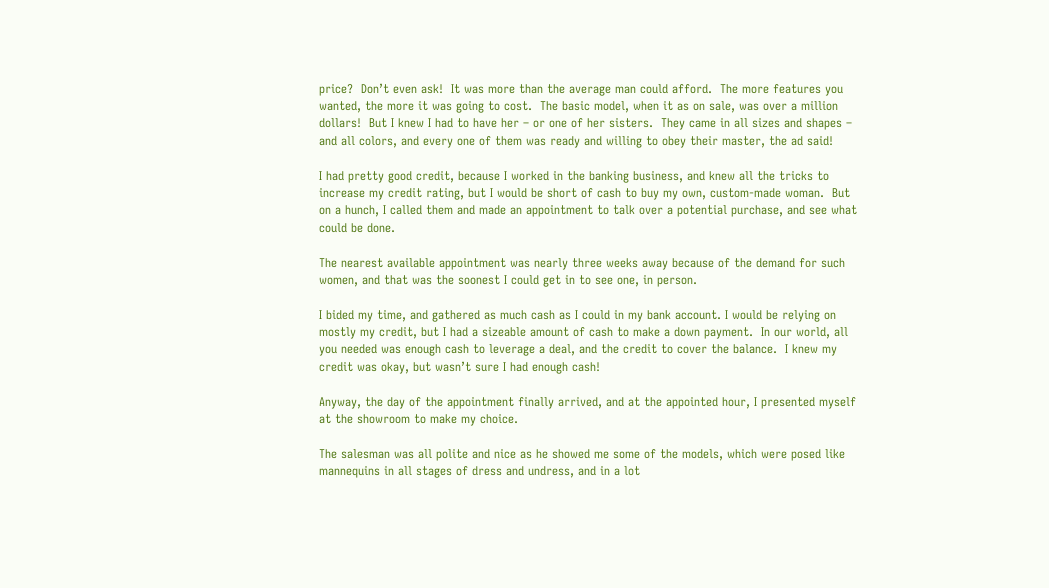price?  Don’t even ask!  It was more than the average man could afford.  The more features you wanted, the more it was going to cost.  The basic model, when it as on sale, was over a million dollars!  But I knew I had to have her – or one of her sisters.  They came in all sizes and shapes – and all colors, and every one of them was ready and willing to obey their master, the ad said!

I had pretty good credit, because I worked in the banking business, and knew all the tricks to increase my credit rating, but I would be short of cash to buy my own, custom-made woman.  But on a hunch, I called them and made an appointment to talk over a potential purchase, and see what could be done.

The nearest available appointment was nearly three weeks away because of the demand for such women, and that was the soonest I could get in to see one, in person.

I bided my time, and gathered as much cash as I could in my bank account. I would be relying on mostly my credit, but I had a sizeable amount of cash to make a down payment.  In our world, all you needed was enough cash to leverage a deal, and the credit to cover the balance.  I knew my credit was okay, but wasn’t sure I had enough cash!

Anyway, the day of the appointment finally arrived, and at the appointed hour, I presented myself at the showroom to make my choice.

The salesman was all polite and nice as he showed me some of the models, which were posed like mannequins in all stages of dress and undress, and in a lot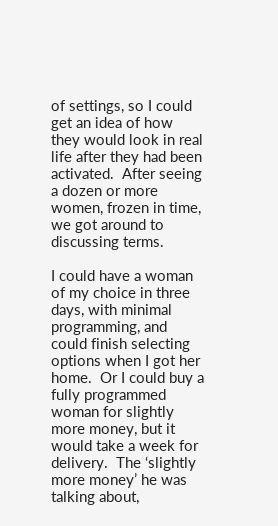of settings, so I could get an idea of how they would look in real life after they had been activated.  After seeing a dozen or more women, frozen in time, we got around to discussing terms.

I could have a woman of my choice in three days, with minimal programming, and could finish selecting options when I got her home.  Or I could buy a fully programmed woman for slightly more money, but it would take a week for delivery.  The ‘slightly more money’ he was talking about,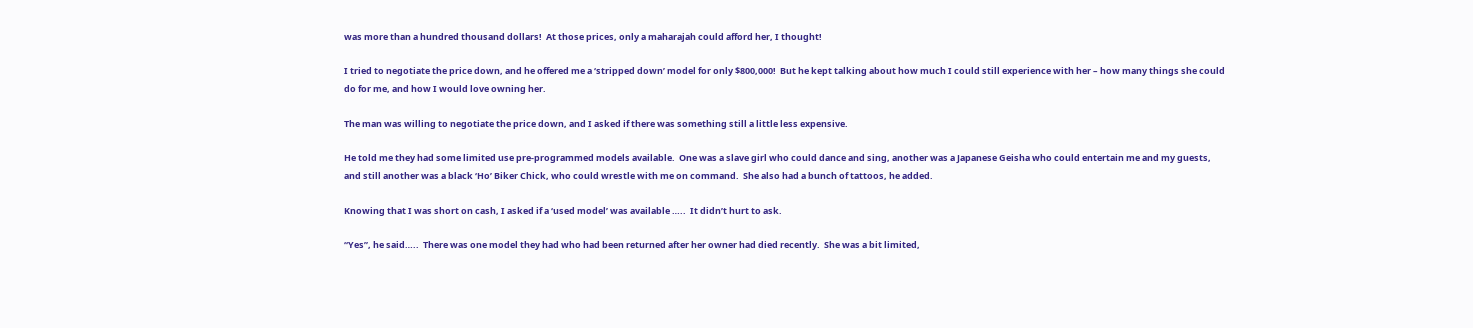was more than a hundred thousand dollars!  At those prices, only a maharajah could afford her, I thought!

I tried to negotiate the price down, and he offered me a ‘stripped down’ model for only $800,000!  But he kept talking about how much I could still experience with her – how many things she could do for me, and how I would love owning her.

The man was willing to negotiate the price down, and I asked if there was something still a little less expensive.

He told me they had some limited use pre-programmed models available.  One was a slave girl who could dance and sing, another was a Japanese Geisha who could entertain me and my guests, and still another was a black ‘Ho’ Biker Chick, who could wrestle with me on command.  She also had a bunch of tattoos, he added.

Knowing that I was short on cash, I asked if a ‘used model’ was available …..  It didn’t hurt to ask.

“Yes”, he said…..  There was one model they had who had been returned after her owner had died recently.  She was a bit limited,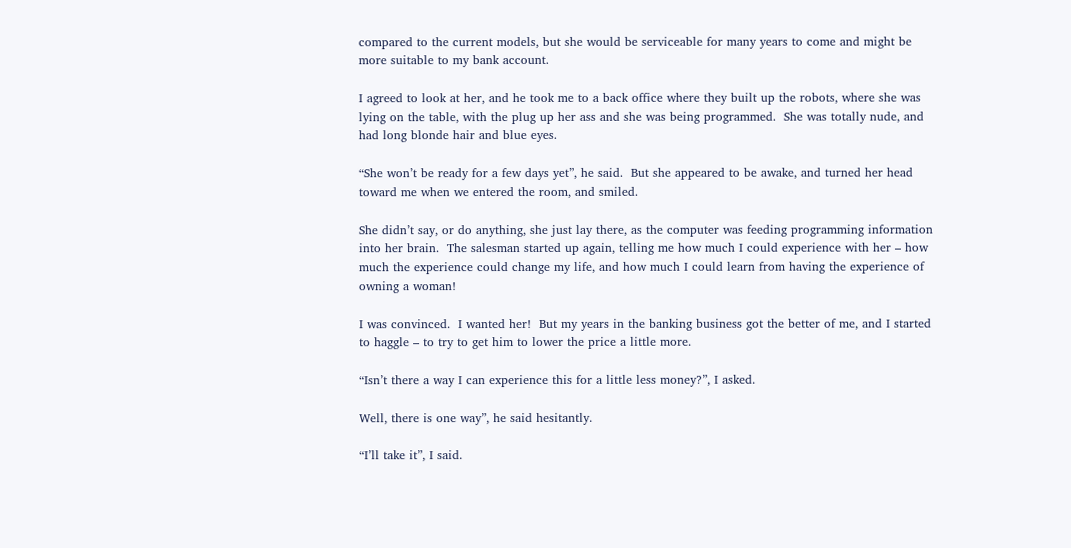compared to the current models, but she would be serviceable for many years to come and might be more suitable to my bank account.

I agreed to look at her, and he took me to a back office where they built up the robots, where she was lying on the table, with the plug up her ass and she was being programmed.  She was totally nude, and had long blonde hair and blue eyes.

“She won’t be ready for a few days yet”, he said.  But she appeared to be awake, and turned her head toward me when we entered the room, and smiled.

She didn’t say, or do anything, she just lay there, as the computer was feeding programming information into her brain.  The salesman started up again, telling me how much I could experience with her – how much the experience could change my life, and how much I could learn from having the experience of owning a woman!

I was convinced.  I wanted her!  But my years in the banking business got the better of me, and I started to haggle – to try to get him to lower the price a little more.

“Isn’t there a way I can experience this for a little less money?”, I asked.

Well, there is one way”, he said hesitantly.

“I’ll take it”, I said.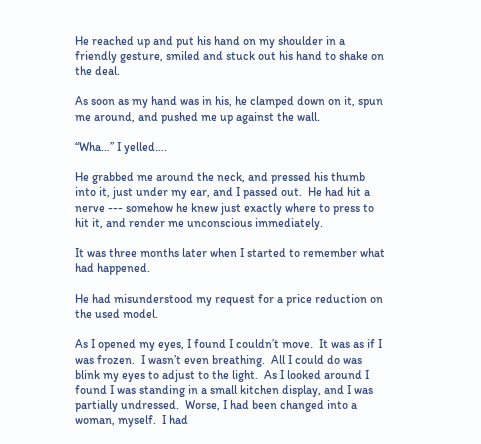He reached up and put his hand on my shoulder in a friendly gesture, smiled and stuck out his hand to shake on the deal.

As soon as my hand was in his, he clamped down on it, spun me around, and pushed me up against the wall.

“Wha…” I yelled….

He grabbed me around the neck, and pressed his thumb into it, just under my ear, and I passed out.  He had hit a nerve --- somehow he knew just exactly where to press to hit it, and render me unconscious immediately.

It was three months later when I started to remember what had happened.

He had misunderstood my request for a price reduction on the used model.

As I opened my eyes, I found I couldn’t move.  It was as if I was frozen.  I wasn’t even breathing.  All I could do was blink my eyes to adjust to the light.  As I looked around I found I was standing in a small kitchen display, and I was partially undressed.  Worse, I had been changed into a woman, myself.  I had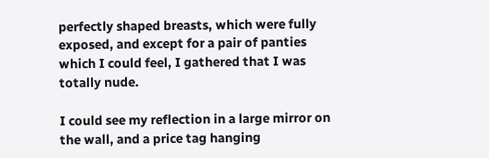perfectly shaped breasts, which were fully exposed, and except for a pair of panties which I could feel, I gathered that I was totally nude.

I could see my reflection in a large mirror on the wall, and a price tag hanging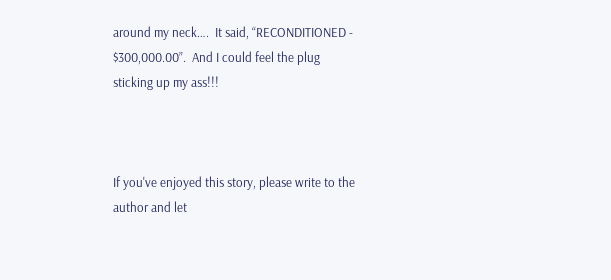around my neck….  It said, “RECONDITIONED - $300,000.00”.  And I could feel the plug sticking up my ass!!!



If you've enjoyed this story, please write to the author and let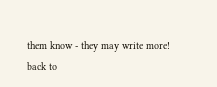them know - they may write more!
back to